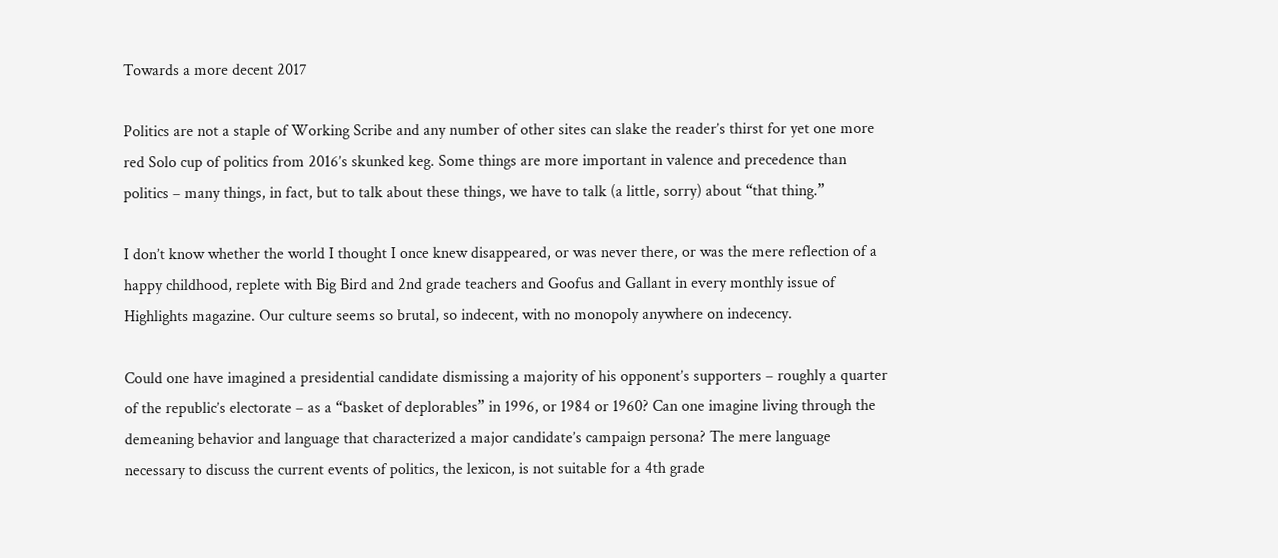Towards a more decent 2017

Politics are not a staple of Working Scribe and any number of other sites can slake the reader’s thirst for yet one more red Solo cup of politics from 2016’s skunked keg. Some things are more important in valence and precedence than politics – many things, in fact, but to talk about these things, we have to talk (a little, sorry) about “that thing.”

I don’t know whether the world I thought I once knew disappeared, or was never there, or was the mere reflection of a happy childhood, replete with Big Bird and 2nd grade teachers and Goofus and Gallant in every monthly issue of Highlights magazine. Our culture seems so brutal, so indecent, with no monopoly anywhere on indecency.

Could one have imagined a presidential candidate dismissing a majority of his opponent’s supporters – roughly a quarter of the republic’s electorate – as a “basket of deplorables” in 1996, or 1984 or 1960? Can one imagine living through the demeaning behavior and language that characterized a major candidate’s campaign persona? The mere language necessary to discuss the current events of politics, the lexicon, is not suitable for a 4th grade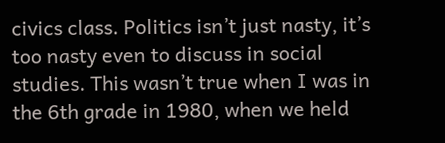civics class. Politics isn’t just nasty, it’s too nasty even to discuss in social studies. This wasn’t true when I was in the 6th grade in 1980, when we held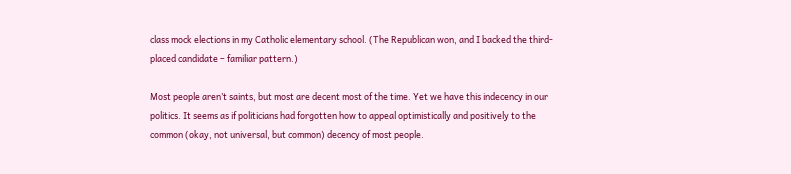class mock elections in my Catholic elementary school. (The Republican won, and I backed the third-placed candidate – familiar pattern.)

Most people aren’t saints, but most are decent most of the time. Yet we have this indecency in our politics. It seems as if politicians had forgotten how to appeal optimistically and positively to the common (okay, not universal, but common) decency of most people.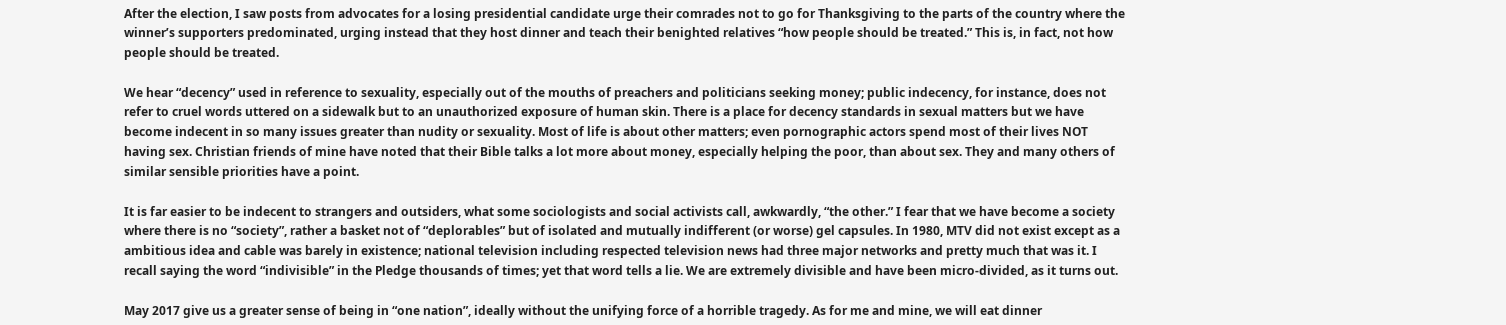After the election, I saw posts from advocates for a losing presidential candidate urge their comrades not to go for Thanksgiving to the parts of the country where the winner’s supporters predominated, urging instead that they host dinner and teach their benighted relatives “how people should be treated.” This is, in fact, not how people should be treated.

We hear “decency” used in reference to sexuality, especially out of the mouths of preachers and politicians seeking money; public indecency, for instance, does not refer to cruel words uttered on a sidewalk but to an unauthorized exposure of human skin. There is a place for decency standards in sexual matters but we have become indecent in so many issues greater than nudity or sexuality. Most of life is about other matters; even pornographic actors spend most of their lives NOT having sex. Christian friends of mine have noted that their Bible talks a lot more about money, especially helping the poor, than about sex. They and many others of similar sensible priorities have a point.

It is far easier to be indecent to strangers and outsiders, what some sociologists and social activists call, awkwardly, “the other.” I fear that we have become a society where there is no “society”, rather a basket not of “deplorables” but of isolated and mutually indifferent (or worse) gel capsules. In 1980, MTV did not exist except as a ambitious idea and cable was barely in existence; national television including respected television news had three major networks and pretty much that was it. I recall saying the word “indivisible” in the Pledge thousands of times; yet that word tells a lie. We are extremely divisible and have been micro-divided, as it turns out.

May 2017 give us a greater sense of being in “one nation”, ideally without the unifying force of a horrible tragedy. As for me and mine, we will eat dinner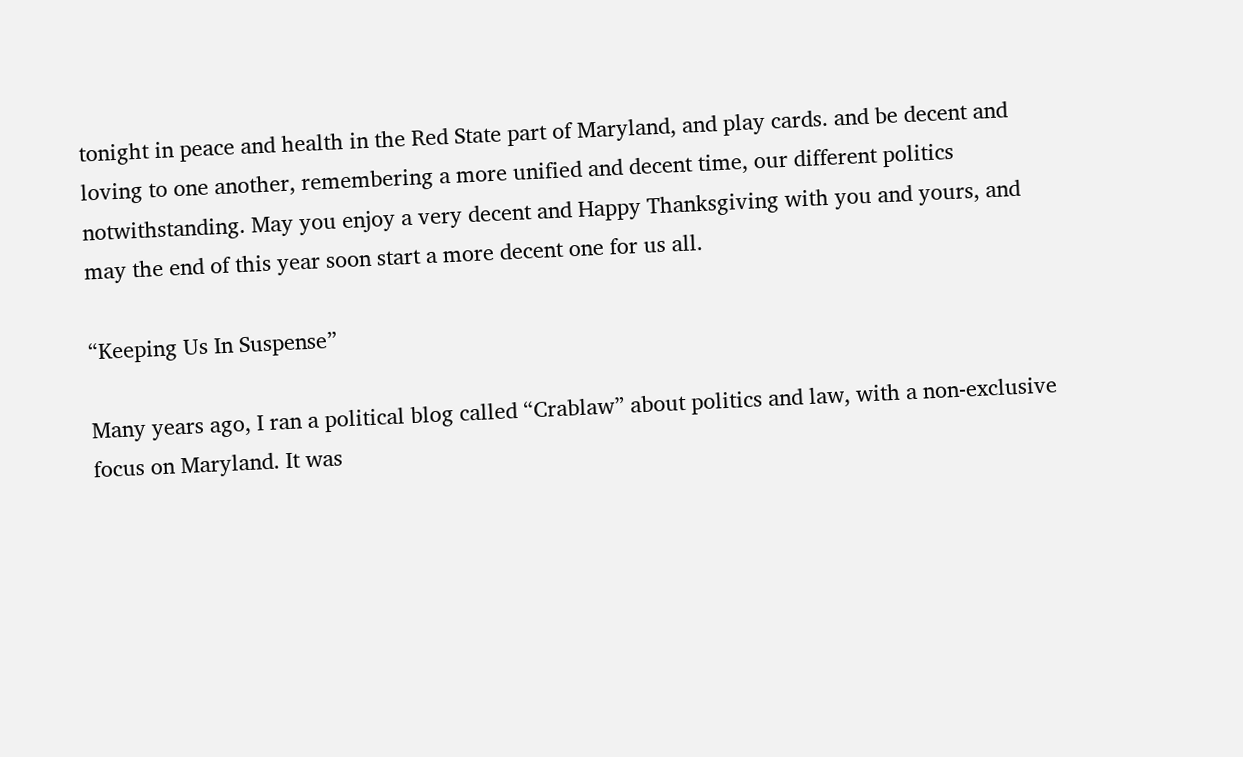tonight in peace and health in the Red State part of Maryland, and play cards. and be decent and loving to one another, remembering a more unified and decent time, our different politics notwithstanding. May you enjoy a very decent and Happy Thanksgiving with you and yours, and may the end of this year soon start a more decent one for us all.

“Keeping Us In Suspense”

Many years ago, I ran a political blog called “Crablaw” about politics and law, with a non-exclusive focus on Maryland. It was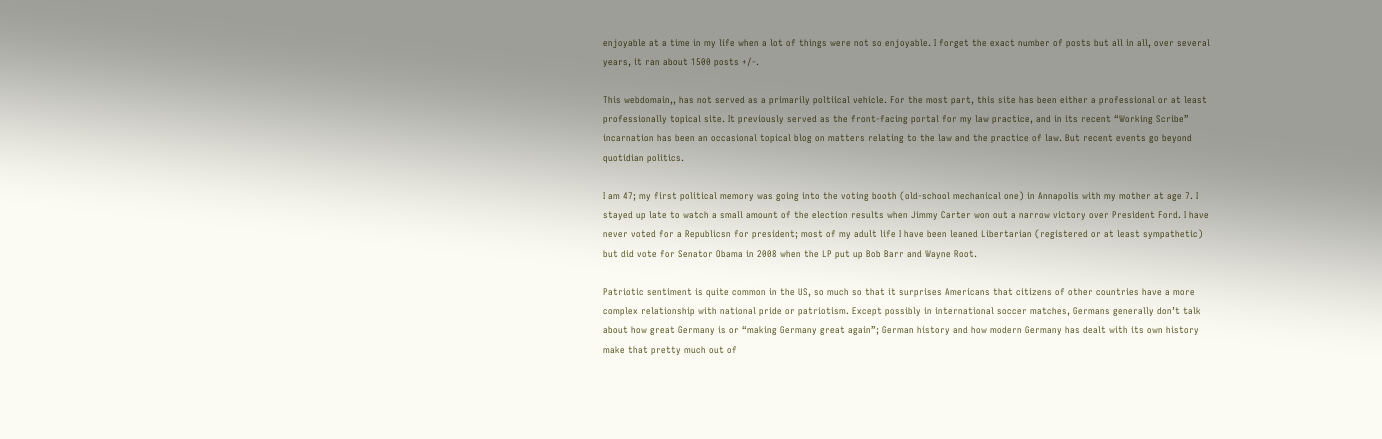enjoyable at a time in my life when a lot of things were not so enjoyable. I forget the exact number of posts but all in all, over several years, it ran about 1500 posts +/-.

This webdomain,, has not served as a primarily poltiical vehicle. For the most part, this site has been either a professional or at least professionally topical site. It previously served as the front-facing portal for my law practice, and in its recent “Working Scribe” incarnation has been an occasional topical blog on matters relating to the law and the practice of law. But recent events go beyond quotidian politics.

I am 47; my first political memory was going into the voting booth (old-school mechanical one) in Annapolis with my mother at age 7. I stayed up late to watch a small amount of the election results when Jimmy Carter won out a narrow victory over President Ford. I have never voted for a Republicsn for president; most of my adult life I have been leaned Libertarian (registered or at least sympathetic) but did vote for Senator Obama in 2008 when the LP put up Bob Barr and Wayne Root.

Patriotic sentiment is quite common in the US, so much so that it surprises Americans that citizens of other countries have a more complex relationship with national pride or patriotism. Except possibly in international soccer matches, Germans generally don’t talk about how great Germany is or “making Germany great again”; German history and how modern Germany has dealt with its own history make that pretty much out of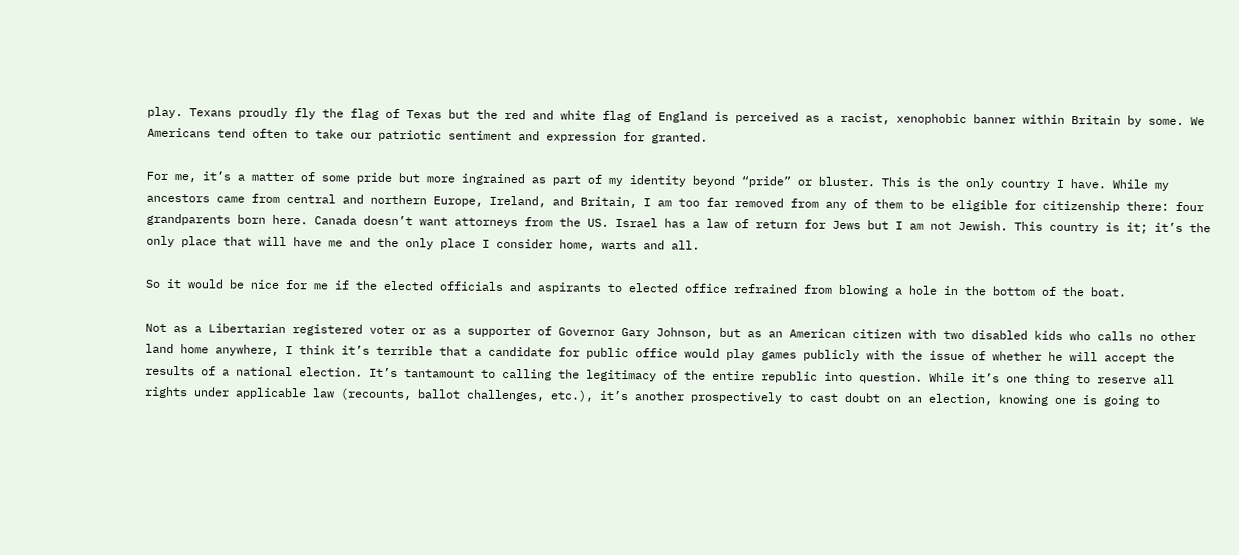play. Texans proudly fly the flag of Texas but the red and white flag of England is perceived as a racist, xenophobic banner within Britain by some. We Americans tend often to take our patriotic sentiment and expression for granted.

For me, it’s a matter of some pride but more ingrained as part of my identity beyond “pride” or bluster. This is the only country I have. While my ancestors came from central and northern Europe, Ireland, and Britain, I am too far removed from any of them to be eligible for citizenship there: four grandparents born here. Canada doesn’t want attorneys from the US. Israel has a law of return for Jews but I am not Jewish. This country is it; it’s the only place that will have me and the only place I consider home, warts and all.

So it would be nice for me if the elected officials and aspirants to elected office refrained from blowing a hole in the bottom of the boat.

Not as a Libertarian registered voter or as a supporter of Governor Gary Johnson, but as an American citizen with two disabled kids who calls no other land home anywhere, I think it’s terrible that a candidate for public office would play games publicly with the issue of whether he will accept the results of a national election. It’s tantamount to calling the legitimacy of the entire republic into question. While it’s one thing to reserve all rights under applicable law (recounts, ballot challenges, etc.), it’s another prospectively to cast doubt on an election, knowing one is going to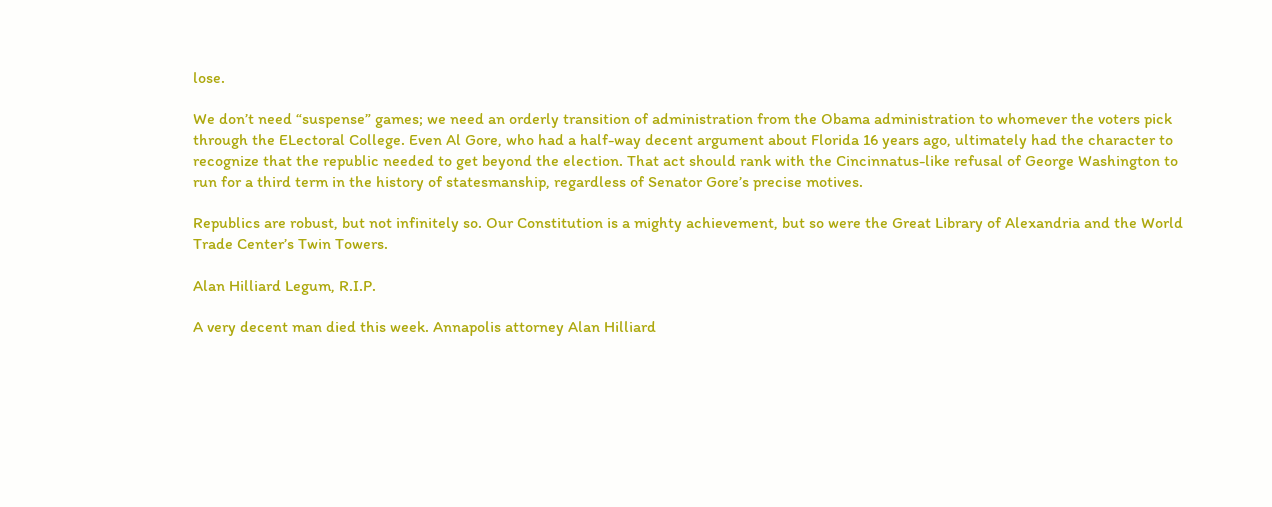lose.

We don’t need “suspense” games; we need an orderly transition of administration from the Obama administration to whomever the voters pick through the ELectoral College. Even Al Gore, who had a half-way decent argument about Florida 16 years ago, ultimately had the character to recognize that the republic needed to get beyond the election. That act should rank with the Cincinnatus-like refusal of George Washington to run for a third term in the history of statesmanship, regardless of Senator Gore’s precise motives.

Republics are robust, but not infinitely so. Our Constitution is a mighty achievement, but so were the Great Library of Alexandria and the World Trade Center’s Twin Towers.

Alan Hilliard Legum, R.I.P.

A very decent man died this week. Annapolis attorney Alan Hilliard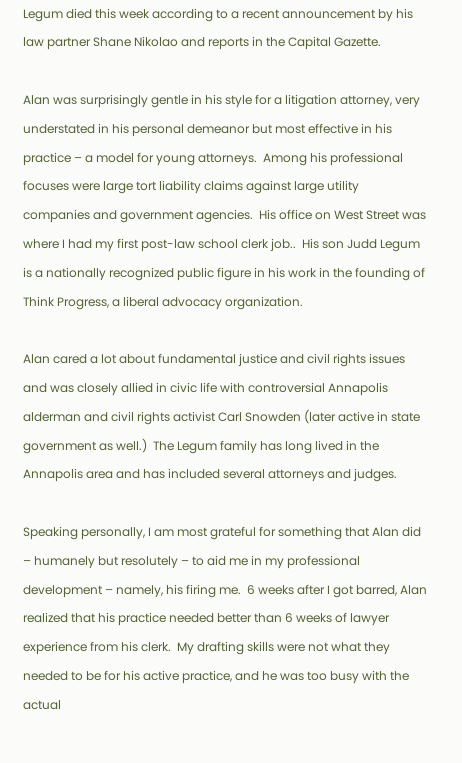Legum died this week according to a recent announcement by his law partner Shane Nikolao and reports in the Capital Gazette.

Alan was surprisingly gentle in his style for a litigation attorney, very understated in his personal demeanor but most effective in his practice – a model for young attorneys.  Among his professional focuses were large tort liability claims against large utility companies and government agencies.  His office on West Street was where I had my first post-law school clerk job..  His son Judd Legum is a nationally recognized public figure in his work in the founding of Think Progress, a liberal advocacy organization.

Alan cared a lot about fundamental justice and civil rights issues and was closely allied in civic life with controversial Annapolis alderman and civil rights activist Carl Snowden (later active in state government as well.)  The Legum family has long lived in the Annapolis area and has included several attorneys and judges.

Speaking personally, I am most grateful for something that Alan did – humanely but resolutely – to aid me in my professional development – namely, his firing me.  6 weeks after I got barred, Alan realized that his practice needed better than 6 weeks of lawyer experience from his clerk.  My drafting skills were not what they needed to be for his active practice, and he was too busy with the actual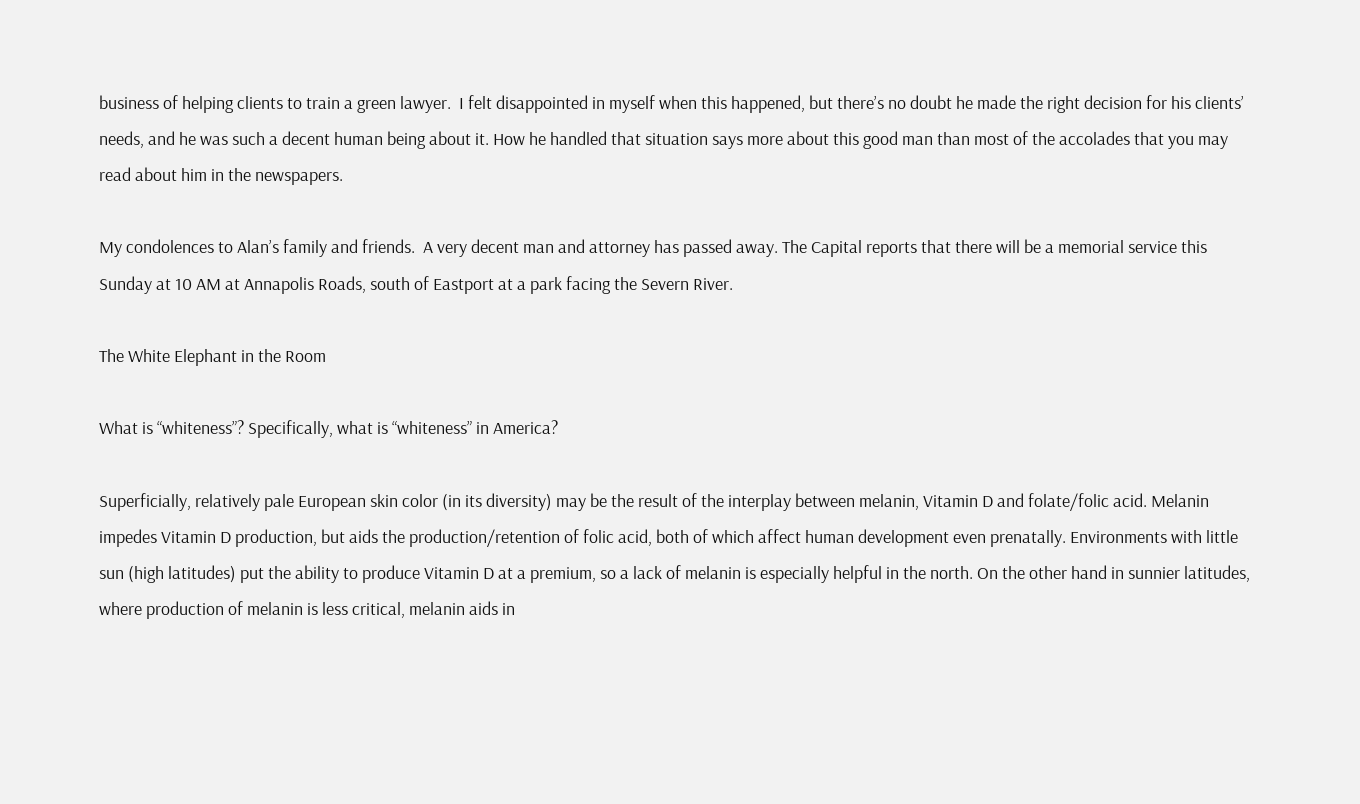business of helping clients to train a green lawyer.  I felt disappointed in myself when this happened, but there’s no doubt he made the right decision for his clients’ needs, and he was such a decent human being about it. How he handled that situation says more about this good man than most of the accolades that you may read about him in the newspapers.

My condolences to Alan’s family and friends.  A very decent man and attorney has passed away. The Capital reports that there will be a memorial service this Sunday at 10 AM at Annapolis Roads, south of Eastport at a park facing the Severn River.

The White Elephant in the Room

What is “whiteness”? Specifically, what is “whiteness” in America?

Superficially, relatively pale European skin color (in its diversity) may be the result of the interplay between melanin, Vitamin D and folate/folic acid. Melanin impedes Vitamin D production, but aids the production/retention of folic acid, both of which affect human development even prenatally. Environments with little sun (high latitudes) put the ability to produce Vitamin D at a premium, so a lack of melanin is especially helpful in the north. On the other hand in sunnier latitudes, where production of melanin is less critical, melanin aids in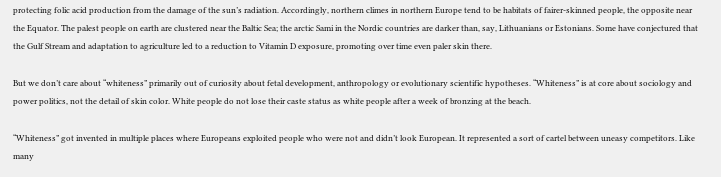protecting folic acid production from the damage of the sun’s radiation. Accordingly, northern climes in northern Europe tend to be habitats of fairer-skinned people, the opposite near the Equator. The palest people on earth are clustered near the Baltic Sea; the arctic Sami in the Nordic countries are darker than, say, Lithuanians or Estonians. Some have conjectured that the Gulf Stream and adaptation to agriculture led to a reduction to Vitamin D exposure, promoting over time even paler skin there.

But we don’t care about “whiteness” primarily out of curiosity about fetal development, anthropology or evolutionary scientific hypotheses. “Whiteness” is at core about sociology and power politics, not the detail of skin color. White people do not lose their caste status as white people after a week of bronzing at the beach.

“Whiteness” got invented in multiple places where Europeans exploited people who were not and didn’t look European. It represented a sort of cartel between uneasy competitors. Like many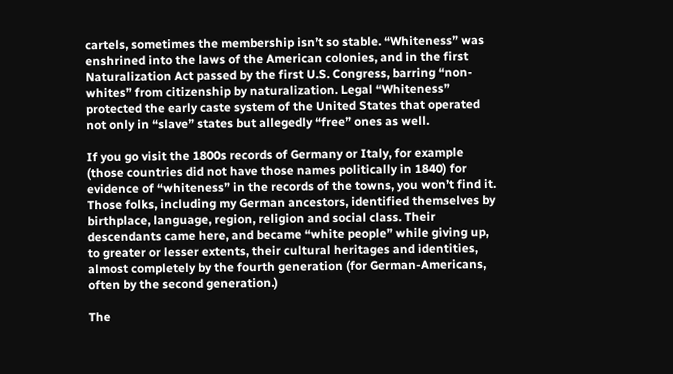cartels, sometimes the membership isn’t so stable. “Whiteness” was enshrined into the laws of the American colonies, and in the first Naturalization Act passed by the first U.S. Congress, barring “non-whites” from citizenship by naturalization. Legal “Whiteness” protected the early caste system of the United States that operated not only in “slave” states but allegedly “free” ones as well.

If you go visit the 1800s records of Germany or Italy, for example (those countries did not have those names politically in 1840) for evidence of “whiteness” in the records of the towns, you won’t find it. Those folks, including my German ancestors, identified themselves by birthplace, language, region, religion and social class. Their descendants came here, and became “white people” while giving up, to greater or lesser extents, their cultural heritages and identities, almost completely by the fourth generation (for German-Americans, often by the second generation.)

The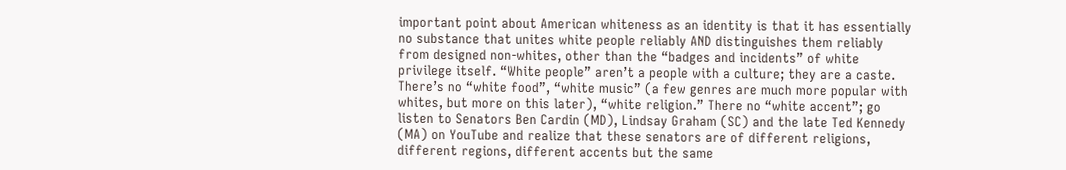important point about American whiteness as an identity is that it has essentially no substance that unites white people reliably AND distinguishes them reliably from designed non-whites, other than the “badges and incidents” of white privilege itself. “White people” aren’t a people with a culture; they are a caste. There’s no “white food”, “white music” (a few genres are much more popular with whites, but more on this later), “white religion.” There no “white accent”; go listen to Senators Ben Cardin (MD), Lindsay Graham (SC) and the late Ted Kennedy (MA) on YouTube and realize that these senators are of different religions, different regions, different accents but the same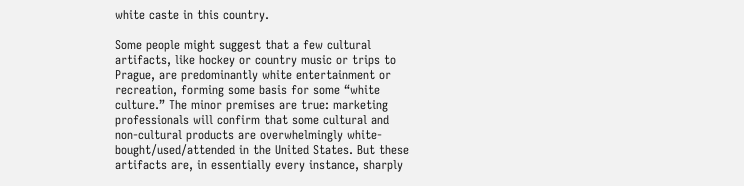white caste in this country.

Some people might suggest that a few cultural artifacts, like hockey or country music or trips to Prague, are predominantly white entertainment or recreation, forming some basis for some “white culture.” The minor premises are true: marketing professionals will confirm that some cultural and non-cultural products are overwhelmingly white-bought/used/attended in the United States. But these artifacts are, in essentially every instance, sharply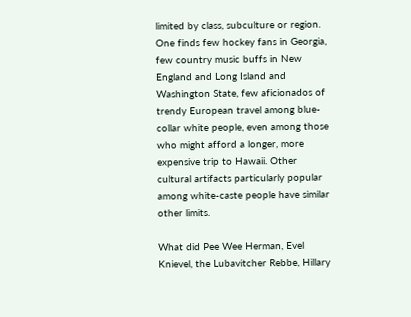limited by class, subculture or region. One finds few hockey fans in Georgia, few country music buffs in New England and Long Island and Washington State, few aficionados of trendy European travel among blue-collar white people, even among those who might afford a longer, more expensive trip to Hawaii. Other cultural artifacts particularly popular among white-caste people have similar other limits.

What did Pee Wee Herman, Evel Knievel, the Lubavitcher Rebbe, Hillary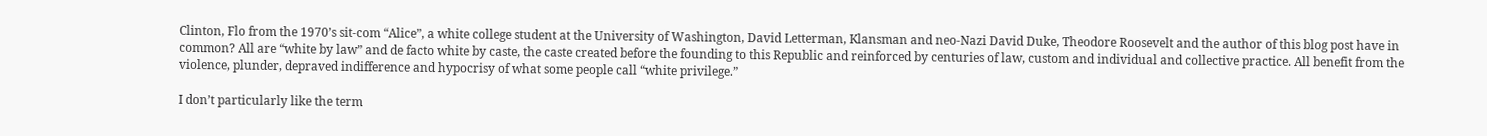Clinton, Flo from the 1970’s sit-com “Alice”, a white college student at the University of Washington, David Letterman, Klansman and neo-Nazi David Duke, Theodore Roosevelt and the author of this blog post have in common? All are “white by law” and de facto white by caste, the caste created before the founding to this Republic and reinforced by centuries of law, custom and individual and collective practice. All benefit from the violence, plunder, depraved indifference and hypocrisy of what some people call “white privilege.”

I don’t particularly like the term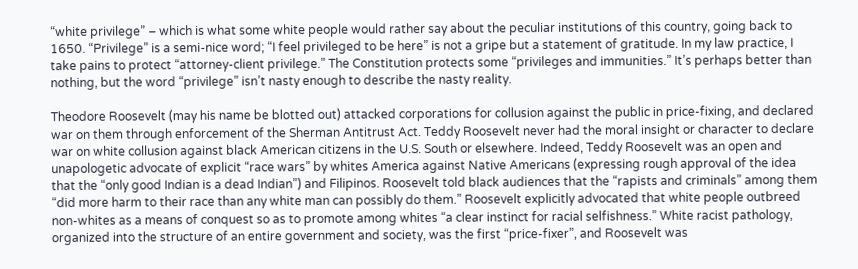“white privilege” – which is what some white people would rather say about the peculiar institutions of this country, going back to 1650. “Privilege” is a semi-nice word; “I feel privileged to be here” is not a gripe but a statement of gratitude. In my law practice, I take pains to protect “attorney-client privilege.” The Constitution protects some “privileges and immunities.” It’s perhaps better than nothing, but the word “privilege” isn’t nasty enough to describe the nasty reality.

Theodore Roosevelt (may his name be blotted out) attacked corporations for collusion against the public in price-fixing, and declared war on them through enforcement of the Sherman Antitrust Act. Teddy Roosevelt never had the moral insight or character to declare war on white collusion against black American citizens in the U.S. South or elsewhere. Indeed, Teddy Roosevelt was an open and unapologetic advocate of explicit “race wars” by whites America against Native Americans (expressing rough approval of the idea that the “only good Indian is a dead Indian”) and Filipinos. Roosevelt told black audiences that the “rapists and criminals” among them “did more harm to their race than any white man can possibly do them.” Roosevelt explicitly advocated that white people outbreed non-whites as a means of conquest so as to promote among whites “a clear instinct for racial selfishness.” White racist pathology, organized into the structure of an entire government and society, was the first “price-fixer”, and Roosevelt was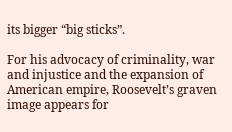its bigger “big sticks”.

For his advocacy of criminality, war and injustice and the expansion of American empire, Roosevelt’s graven image appears for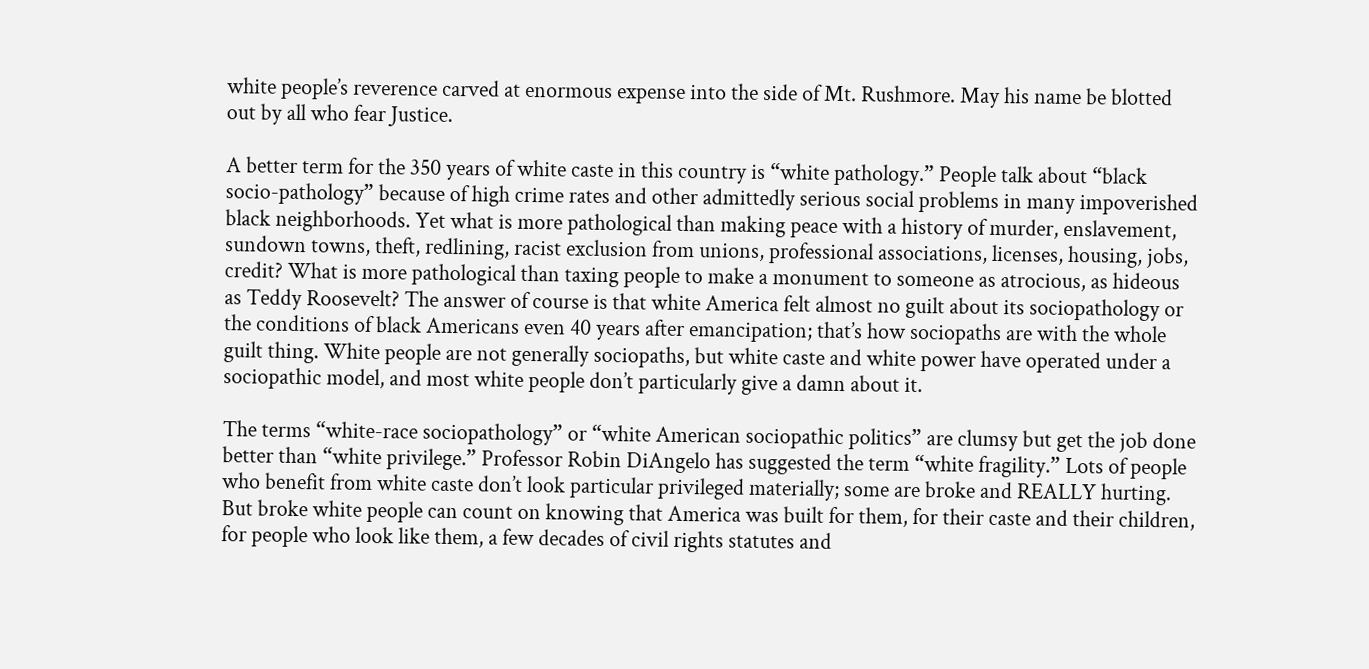white people’s reverence carved at enormous expense into the side of Mt. Rushmore. May his name be blotted out by all who fear Justice.

A better term for the 350 years of white caste in this country is “white pathology.” People talk about “black socio-pathology” because of high crime rates and other admittedly serious social problems in many impoverished black neighborhoods. Yet what is more pathological than making peace with a history of murder, enslavement, sundown towns, theft, redlining, racist exclusion from unions, professional associations, licenses, housing, jobs, credit? What is more pathological than taxing people to make a monument to someone as atrocious, as hideous as Teddy Roosevelt? The answer of course is that white America felt almost no guilt about its sociopathology or the conditions of black Americans even 40 years after emancipation; that’s how sociopaths are with the whole guilt thing. White people are not generally sociopaths, but white caste and white power have operated under a sociopathic model, and most white people don’t particularly give a damn about it.

The terms “white-race sociopathology” or “white American sociopathic politics” are clumsy but get the job done better than “white privilege.” Professor Robin DiAngelo has suggested the term “white fragility.” Lots of people who benefit from white caste don’t look particular privileged materially; some are broke and REALLY hurting. But broke white people can count on knowing that America was built for them, for their caste and their children, for people who look like them, a few decades of civil rights statutes and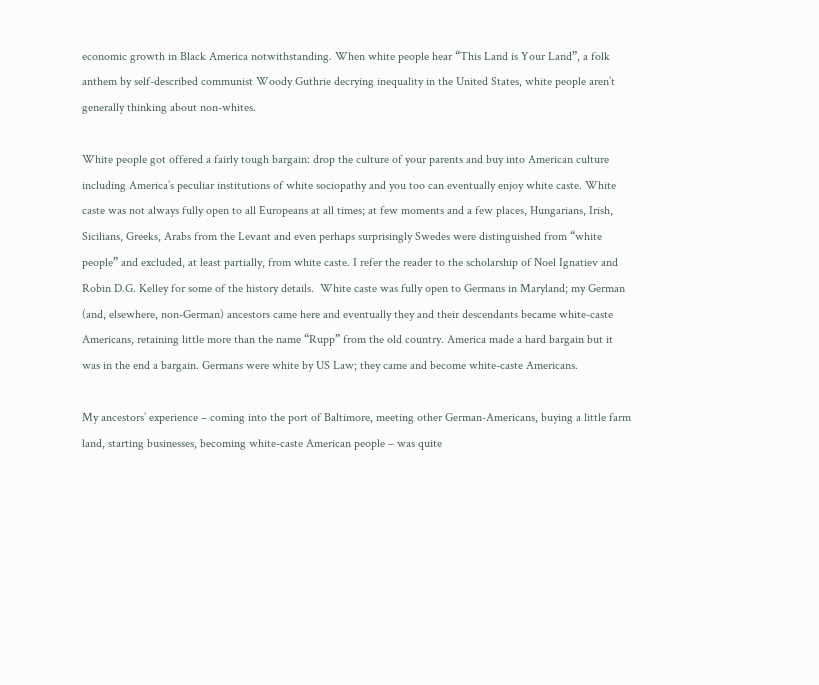economic growth in Black America notwithstanding. When white people hear “This Land is Your Land”, a folk anthem by self-described communist Woody Guthrie decrying inequality in the United States, white people aren’t generally thinking about non-whites.

White people got offered a fairly tough bargain: drop the culture of your parents and buy into American culture including America’s peculiar institutions of white sociopathy and you too can eventually enjoy white caste. White caste was not always fully open to all Europeans at all times; at few moments and a few places, Hungarians, Irish, Sicilians, Greeks, Arabs from the Levant and even perhaps surprisingly Swedes were distinguished from “white people” and excluded, at least partially, from white caste. I refer the reader to the scholarship of Noel Ignatiev and Robin D.G. Kelley for some of the history details.  White caste was fully open to Germans in Maryland; my German (and, elsewhere, non-German) ancestors came here and eventually they and their descendants became white-caste Americans, retaining little more than the name “Rupp” from the old country. America made a hard bargain but it was in the end a bargain. Germans were white by US Law; they came and become white-caste Americans.

My ancestors’ experience – coming into the port of Baltimore, meeting other German-Americans, buying a little farm land, starting businesses, becoming white-caste American people – was quite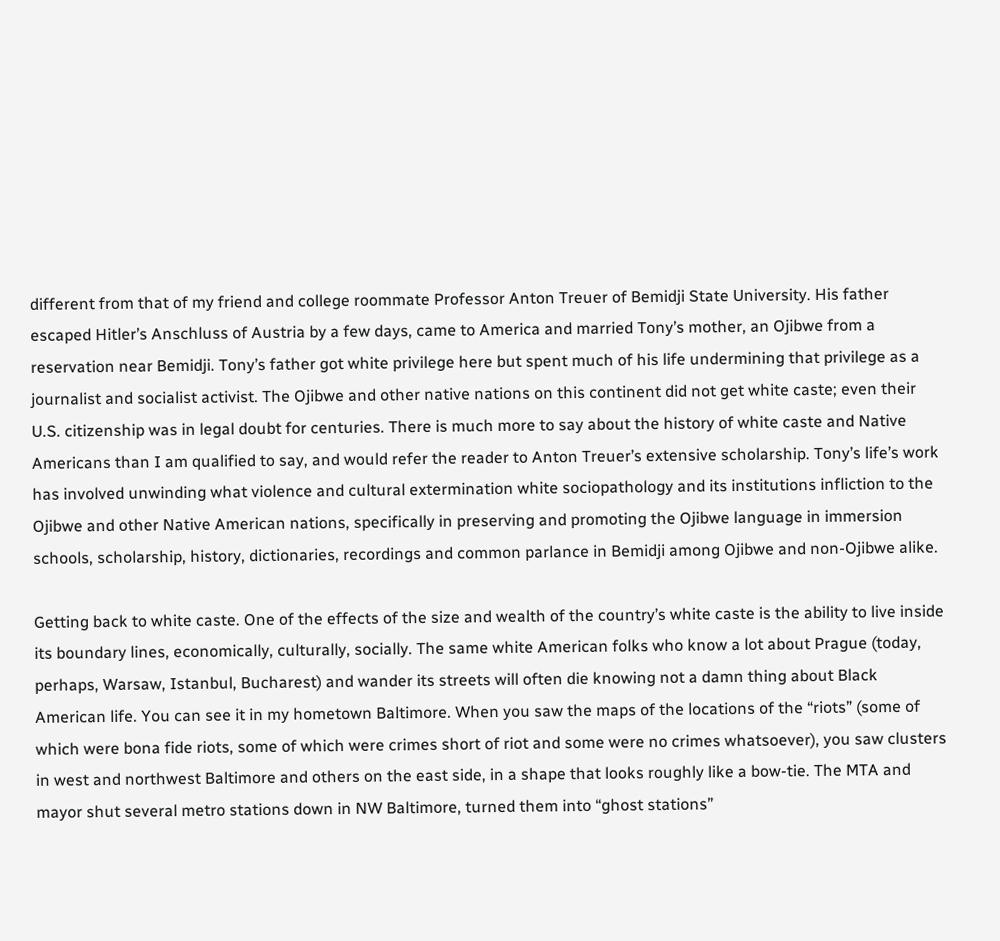different from that of my friend and college roommate Professor Anton Treuer of Bemidji State University. His father escaped Hitler’s Anschluss of Austria by a few days, came to America and married Tony’s mother, an Ojibwe from a reservation near Bemidji. Tony’s father got white privilege here but spent much of his life undermining that privilege as a journalist and socialist activist. The Ojibwe and other native nations on this continent did not get white caste; even their U.S. citizenship was in legal doubt for centuries. There is much more to say about the history of white caste and Native Americans than I am qualified to say, and would refer the reader to Anton Treuer’s extensive scholarship. Tony’s life’s work has involved unwinding what violence and cultural extermination white sociopathology and its institutions infliction to the Ojibwe and other Native American nations, specifically in preserving and promoting the Ojibwe language in immersion schools, scholarship, history, dictionaries, recordings and common parlance in Bemidji among Ojibwe and non-Ojibwe alike.

Getting back to white caste. One of the effects of the size and wealth of the country’s white caste is the ability to live inside its boundary lines, economically, culturally, socially. The same white American folks who know a lot about Prague (today, perhaps, Warsaw, Istanbul, Bucharest) and wander its streets will often die knowing not a damn thing about Black American life. You can see it in my hometown Baltimore. When you saw the maps of the locations of the “riots” (some of which were bona fide riots, some of which were crimes short of riot and some were no crimes whatsoever), you saw clusters in west and northwest Baltimore and others on the east side, in a shape that looks roughly like a bow-tie. The MTA and mayor shut several metro stations down in NW Baltimore, turned them into “ghost stations”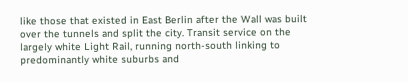like those that existed in East Berlin after the Wall was built over the tunnels and split the city. Transit service on the largely white Light Rail, running north-south linking to predominantly white suburbs and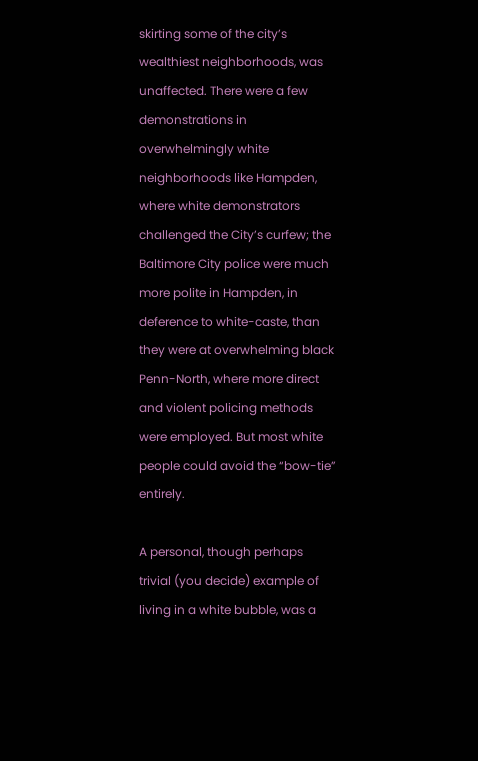skirting some of the city’s wealthiest neighborhoods, was unaffected. There were a few demonstrations in overwhelmingly white neighborhoods like Hampden, where white demonstrators challenged the City’s curfew; the Baltimore City police were much more polite in Hampden, in deference to white-caste, than they were at overwhelming black Penn-North, where more direct and violent policing methods were employed. But most white people could avoid the “bow-tie” entirely.

A personal, though perhaps trivial (you decide) example of living in a white bubble, was a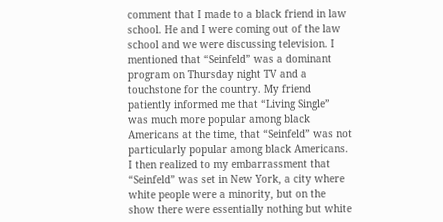comment that I made to a black friend in law school. He and I were coming out of the law school and we were discussing television. I mentioned that “Seinfeld” was a dominant program on Thursday night TV and a touchstone for the country. My friend patiently informed me that “Living Single” was much more popular among black Americans at the time, that “Seinfeld” was not particularly popular among black Americans. I then realized to my embarrassment that “Seinfeld” was set in New York, a city where white people were a minority, but on the show there were essentially nothing but white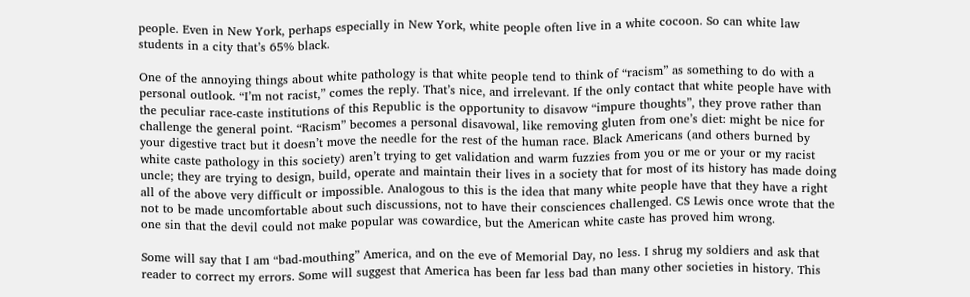people. Even in New York, perhaps especially in New York, white people often live in a white cocoon. So can white law students in a city that’s 65% black.

One of the annoying things about white pathology is that white people tend to think of “racism” as something to do with a personal outlook. “I’m not racist,” comes the reply. That’s nice, and irrelevant. If the only contact that white people have with the peculiar race-caste institutions of this Republic is the opportunity to disavow “impure thoughts”, they prove rather than challenge the general point. “Racism” becomes a personal disavowal, like removing gluten from one’s diet: might be nice for your digestive tract but it doesn’t move the needle for the rest of the human race. Black Americans (and others burned by white caste pathology in this society) aren’t trying to get validation and warm fuzzies from you or me or your or my racist uncle; they are trying to design, build, operate and maintain their lives in a society that for most of its history has made doing all of the above very difficult or impossible. Analogous to this is the idea that many white people have that they have a right not to be made uncomfortable about such discussions, not to have their consciences challenged. CS Lewis once wrote that the one sin that the devil could not make popular was cowardice, but the American white caste has proved him wrong.

Some will say that I am “bad-mouthing” America, and on the eve of Memorial Day, no less. I shrug my soldiers and ask that reader to correct my errors. Some will suggest that America has been far less bad than many other societies in history. This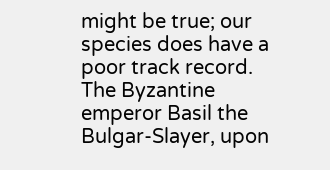might be true; our species does have a poor track record. The Byzantine emperor Basil the Bulgar-Slayer, upon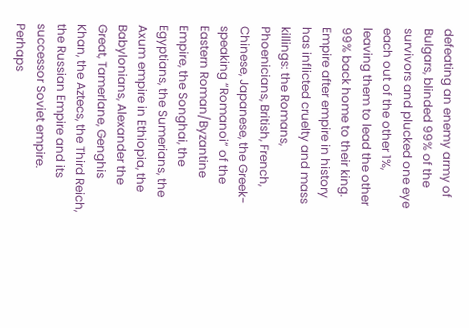defeating an enemy army of Bulgars, blinded 99% of the survivors and plucked one eye each out of the other 1%, leaving them to lead the other 99% back home to their king. Empire after empire in history has inflicted cruelty and mass killings: the Romans, Phoenicians, British, French, Chinese, Japanese, the Greek-speaking “Romanoi” of the Eastern Roman/Byzantine Empire, the Songhai, the Egyptians, the Sumerians, the Axum empire in Ethiopia, the Babylonians, Alexander the Great, Tamerlane, Genghis Khan, the Aztecs, the Third Reich, the Russian Empire and its successor Soviet empire. Perhaps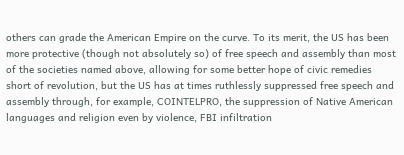others can grade the American Empire on the curve. To its merit, the US has been more protective (though not absolutely so) of free speech and assembly than most of the societies named above, allowing for some better hope of civic remedies short of revolution, but the US has at times ruthlessly suppressed free speech and assembly through, for example, COINTELPRO, the suppression of Native American languages and religion even by violence, FBI infiltration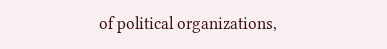of political organizations,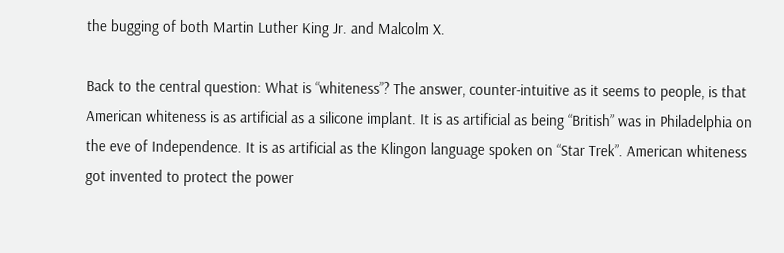the bugging of both Martin Luther King Jr. and Malcolm X.

Back to the central question: What is “whiteness”? The answer, counter-intuitive as it seems to people, is that American whiteness is as artificial as a silicone implant. It is as artificial as being “British” was in Philadelphia on the eve of Independence. It is as artificial as the Klingon language spoken on “Star Trek”. American whiteness got invented to protect the power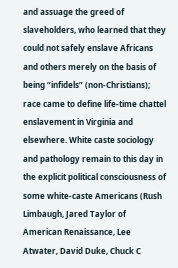and assuage the greed of slaveholders, who learned that they could not safely enslave Africans and others merely on the basis of being “infidels” (non-Christians); race came to define life-time chattel enslavement in Virginia and elsewhere. White caste sociology and pathology remain to this day in the explicit political consciousness of some white-caste Americans (Rush Limbaugh, Jared Taylor of American Renaissance, Lee Atwater, David Duke, Chuck C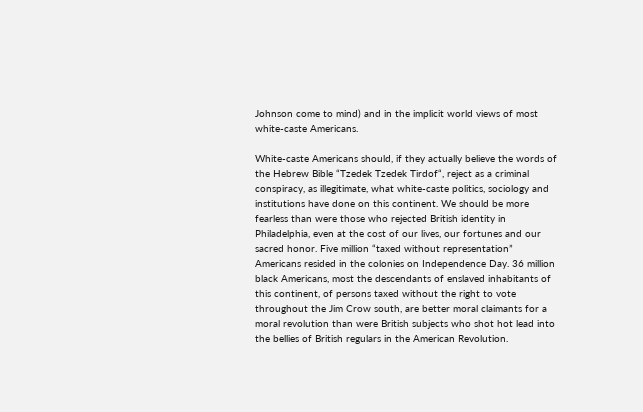Johnson come to mind) and in the implicit world views of most white-caste Americans.

White-caste Americans should, if they actually believe the words of the Hebrew Bible “Tzedek Tzedek Tirdof“, reject as a criminal conspiracy, as illegitimate, what white-caste politics, sociology and institutions have done on this continent. We should be more fearless than were those who rejected British identity in Philadelphia, even at the cost of our lives, our fortunes and our sacred honor. Five million “taxed without representation” Americans resided in the colonies on Independence Day. 36 million black Americans, most the descendants of enslaved inhabitants of this continent, of persons taxed without the right to vote throughout the Jim Crow south, are better moral claimants for a moral revolution than were British subjects who shot hot lead into the bellies of British regulars in the American Revolution.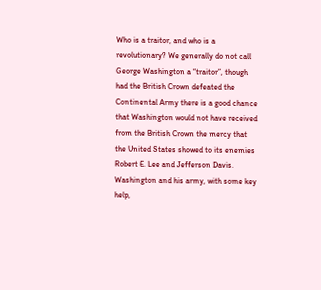Who is a traitor, and who is a revolutionary? We generally do not call George Washington a “traitor”, though had the British Crown defeated the Continental Army there is a good chance that Washington would not have received from the British Crown the mercy that the United States showed to its enemies Robert E. Lee and Jefferson Davis. Washington and his army, with some key help,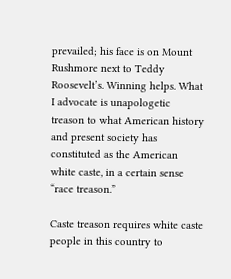prevailed; his face is on Mount Rushmore next to Teddy Roosevelt’s. Winning helps. What I advocate is unapologetic treason to what American history and present society has constituted as the American white caste, in a certain sense “race treason.”

Caste treason requires white caste people in this country to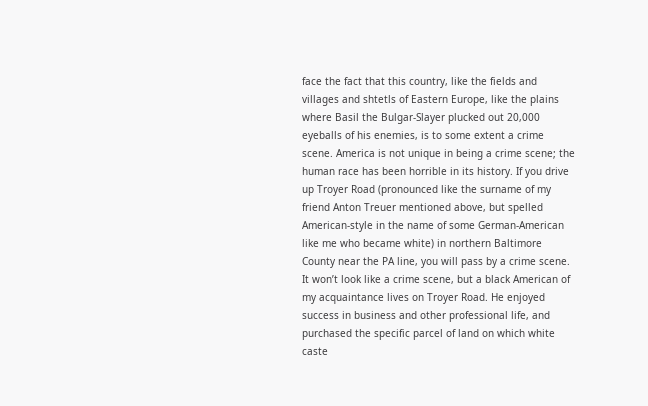face the fact that this country, like the fields and villages and shtetls of Eastern Europe, like the plains where Basil the Bulgar-Slayer plucked out 20,000 eyeballs of his enemies, is to some extent a crime scene. America is not unique in being a crime scene; the human race has been horrible in its history. If you drive up Troyer Road (pronounced like the surname of my friend Anton Treuer mentioned above, but spelled American-style in the name of some German-American like me who became white) in northern Baltimore County near the PA line, you will pass by a crime scene. It won’t look like a crime scene, but a black American of my acquaintance lives on Troyer Road. He enjoyed success in business and other professional life, and purchased the specific parcel of land on which white caste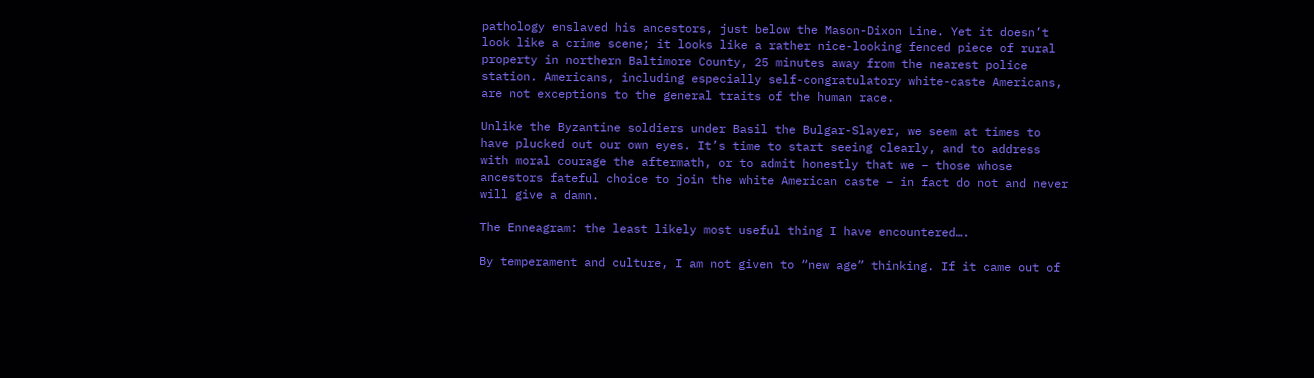pathology enslaved his ancestors, just below the Mason-Dixon Line. Yet it doesn’t look like a crime scene; it looks like a rather nice-looking fenced piece of rural property in northern Baltimore County, 25 minutes away from the nearest police station. Americans, including especially self-congratulatory white-caste Americans, are not exceptions to the general traits of the human race.

Unlike the Byzantine soldiers under Basil the Bulgar-Slayer, we seem at times to have plucked out our own eyes. It’s time to start seeing clearly, and to address with moral courage the aftermath, or to admit honestly that we – those whose ancestors fateful choice to join the white American caste – in fact do not and never will give a damn.

The Enneagram: the least likely most useful thing I have encountered….

By temperament and culture, I am not given to “new age” thinking. If it came out of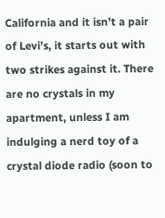California and it isn’t a pair of Levi’s, it starts out with two strikes against it. There are no crystals in my apartment, unless I am indulging a nerd toy of a crystal diode radio (soon to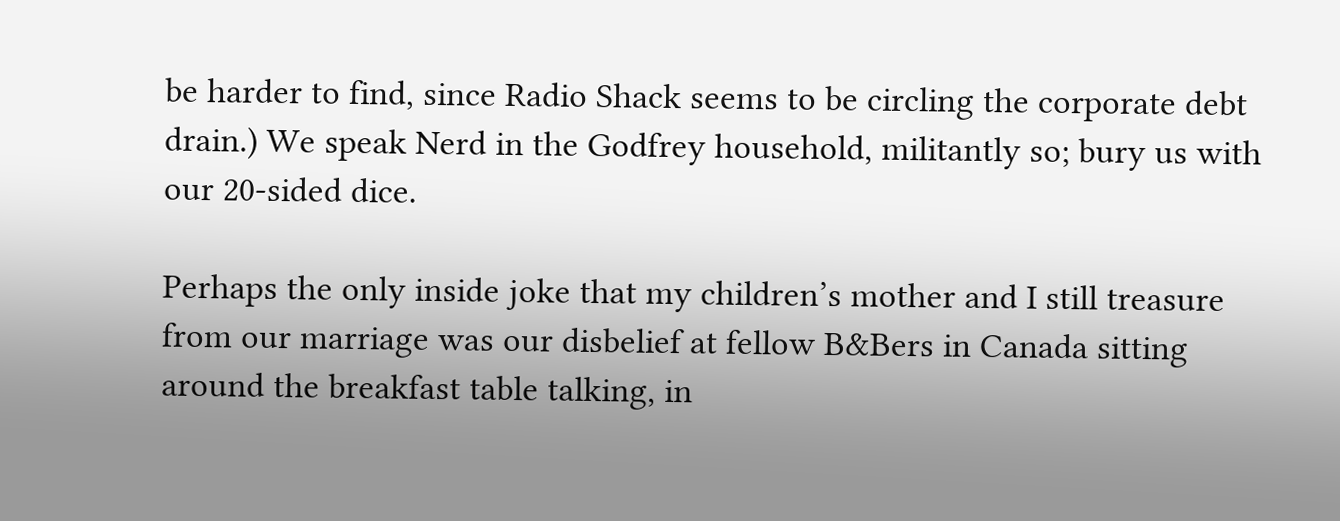be harder to find, since Radio Shack seems to be circling the corporate debt drain.) We speak Nerd in the Godfrey household, militantly so; bury us with our 20-sided dice.

Perhaps the only inside joke that my children’s mother and I still treasure from our marriage was our disbelief at fellow B&Bers in Canada sitting around the breakfast table talking, in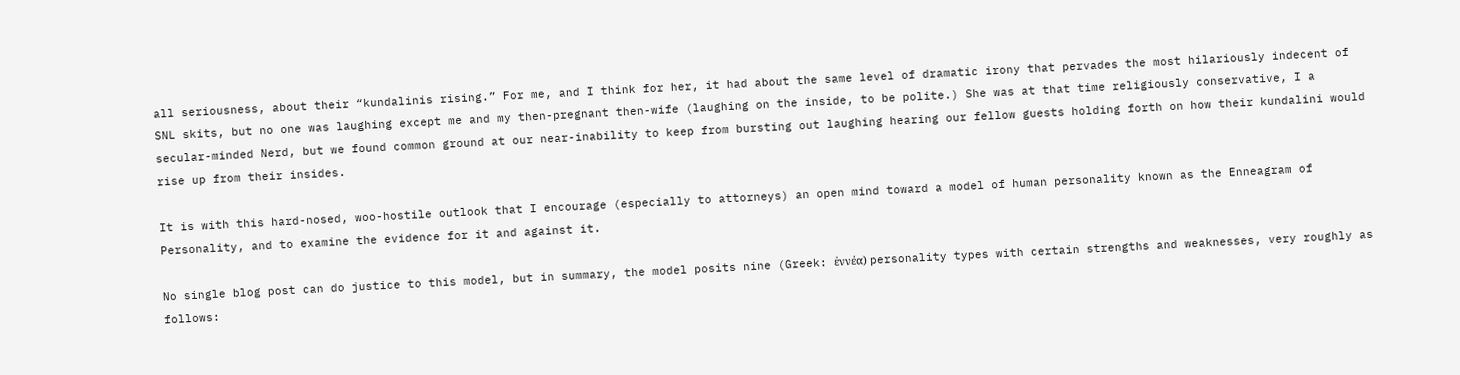all seriousness, about their “kundalinis rising.” For me, and I think for her, it had about the same level of dramatic irony that pervades the most hilariously indecent of SNL skits, but no one was laughing except me and my then-pregnant then-wife (laughing on the inside, to be polite.) She was at that time religiously conservative, I a secular-minded Nerd, but we found common ground at our near-inability to keep from bursting out laughing hearing our fellow guests holding forth on how their kundalini would rise up from their insides.

It is with this hard-nosed, woo-hostile outlook that I encourage (especially to attorneys) an open mind toward a model of human personality known as the Enneagram of Personality, and to examine the evidence for it and against it.

No single blog post can do justice to this model, but in summary, the model posits nine (Greek: ἐννέα) personality types with certain strengths and weaknesses, very roughly as follows: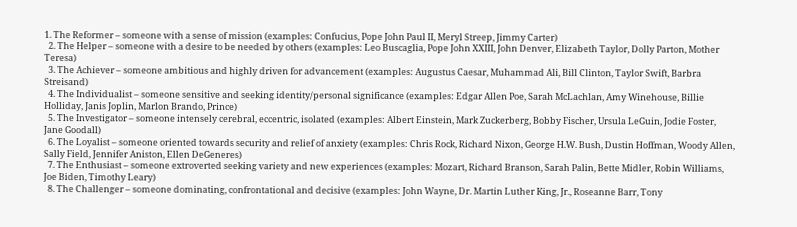1. The Reformer – someone with a sense of mission (examples: Confucius, Pope John Paul II, Meryl Streep, Jimmy Carter)
  2. The Helper – someone with a desire to be needed by others (examples: Leo Buscaglia, Pope John XXIII, John Denver, Elizabeth Taylor, Dolly Parton, Mother Teresa)
  3. The Achiever – someone ambitious and highly driven for advancement (examples: Augustus Caesar, Muhammad Ali, Bill Clinton, Taylor Swift, Barbra Streisand)
  4. The Individualist – someone sensitive and seeking identity/personal significance (examples: Edgar Allen Poe, Sarah McLachlan, Amy Winehouse, Billie Holliday, Janis Joplin, Marlon Brando, Prince)
  5. The Investigator – someone intensely cerebral, eccentric, isolated (examples: Albert Einstein, Mark Zuckerberg, Bobby Fischer, Ursula LeGuin, Jodie Foster, Jane Goodall)
  6. The Loyalist – someone oriented towards security and relief of anxiety (examples: Chris Rock, Richard Nixon, George H.W. Bush, Dustin Hoffman, Woody Allen, Sally Field, Jennifer Aniston, Ellen DeGeneres)
  7. The Enthusiast – someone extroverted seeking variety and new experiences (examples: Mozart, Richard Branson, Sarah Palin, Bette Midler, Robin Williams, Joe Biden, Timothy Leary)
  8. The Challenger – someone dominating, confrontational and decisive (examples: John Wayne, Dr. Martin Luther King, Jr., Roseanne Barr, Tony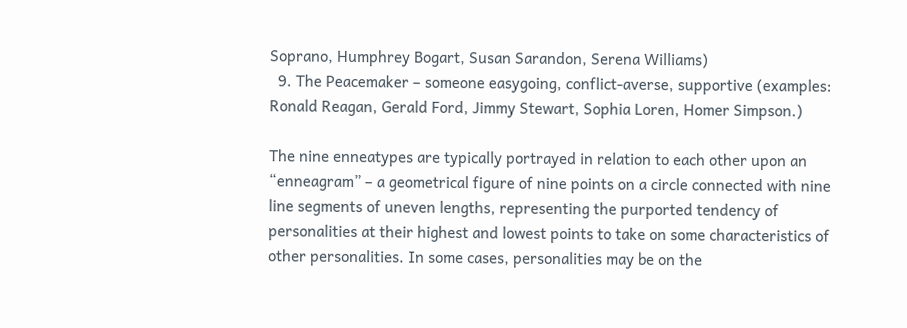Soprano, Humphrey Bogart, Susan Sarandon, Serena Williams)
  9. The Peacemaker – someone easygoing, conflict-averse, supportive (examples: Ronald Reagan, Gerald Ford, Jimmy Stewart, Sophia Loren, Homer Simpson.)

The nine enneatypes are typically portrayed in relation to each other upon an “enneagram” – a geometrical figure of nine points on a circle connected with nine line segments of uneven lengths, representing the purported tendency of personalities at their highest and lowest points to take on some characteristics of other personalities. In some cases, personalities may be on the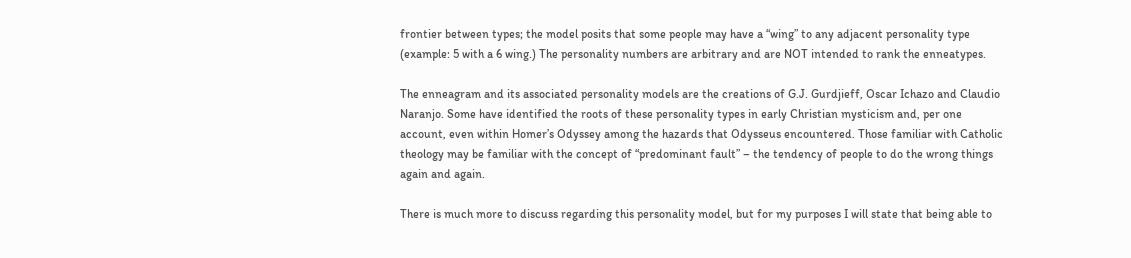frontier between types; the model posits that some people may have a “wing” to any adjacent personality type (example: 5 with a 6 wing.) The personality numbers are arbitrary and are NOT intended to rank the enneatypes.

The enneagram and its associated personality models are the creations of G.J. Gurdjieff, Oscar Ichazo and Claudio Naranjo. Some have identified the roots of these personality types in early Christian mysticism and, per one account, even within Homer’s Odyssey among the hazards that Odysseus encountered. Those familiar with Catholic theology may be familiar with the concept of “predominant fault” – the tendency of people to do the wrong things again and again.

There is much more to discuss regarding this personality model, but for my purposes I will state that being able to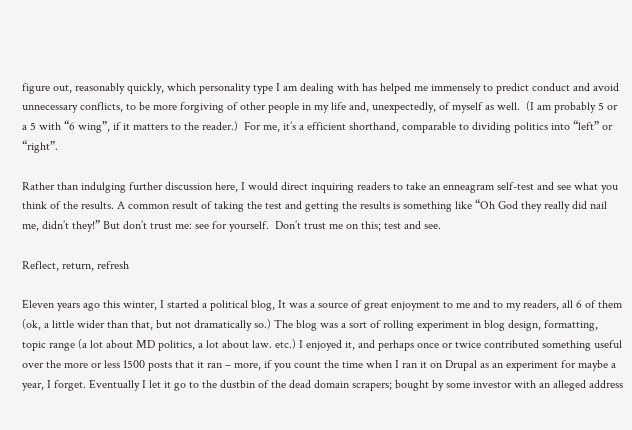figure out, reasonably quickly, which personality type I am dealing with has helped me immensely to predict conduct and avoid unnecessary conflicts, to be more forgiving of other people in my life and, unexpectedly, of myself as well.  (I am probably 5 or a 5 with “6 wing”, if it matters to the reader.)  For me, it’s a efficient shorthand, comparable to dividing politics into “left” or “right”.

Rather than indulging further discussion here, I would direct inquiring readers to take an enneagram self-test and see what you think of the results. A common result of taking the test and getting the results is something like “Oh God they really did nail me, didn’t they!” But don’t trust me: see for yourself.  Don’t trust me on this; test and see.

Reflect, return, refresh

Eleven years ago this winter, I started a political blog, It was a source of great enjoyment to me and to my readers, all 6 of them (ok, a little wider than that, but not dramatically so.) The blog was a sort of rolling experiment in blog design, formatting, topic range (a lot about MD politics, a lot about law. etc.) I enjoyed it, and perhaps once or twice contributed something useful over the more or less 1500 posts that it ran – more, if you count the time when I ran it on Drupal as an experiment for maybe a year, I forget. Eventually I let it go to the dustbin of the dead domain scrapers; bought by some investor with an alleged address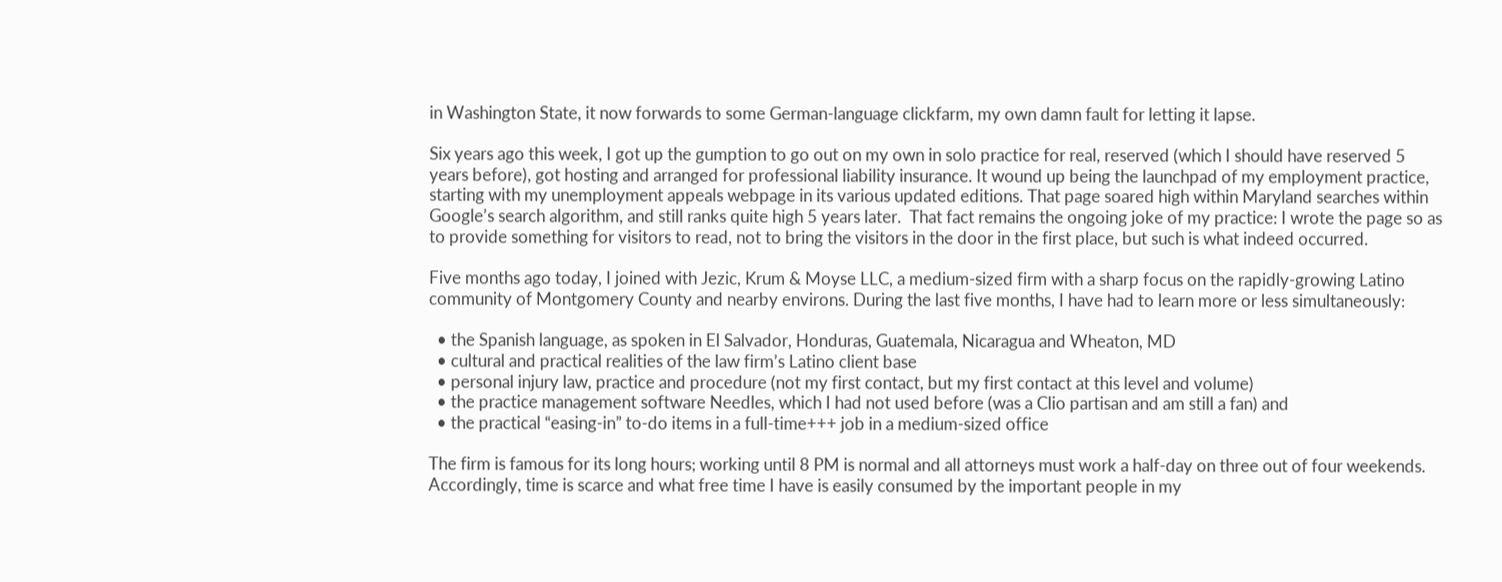in Washington State, it now forwards to some German-language clickfarm, my own damn fault for letting it lapse.

Six years ago this week, I got up the gumption to go out on my own in solo practice for real, reserved (which I should have reserved 5 years before), got hosting and arranged for professional liability insurance. It wound up being the launchpad of my employment practice, starting with my unemployment appeals webpage in its various updated editions. That page soared high within Maryland searches within Google’s search algorithm, and still ranks quite high 5 years later.  That fact remains the ongoing joke of my practice: I wrote the page so as to provide something for visitors to read, not to bring the visitors in the door in the first place, but such is what indeed occurred.

Five months ago today, I joined with Jezic, Krum & Moyse LLC, a medium-sized firm with a sharp focus on the rapidly-growing Latino community of Montgomery County and nearby environs. During the last five months, I have had to learn more or less simultaneously:

  • the Spanish language, as spoken in El Salvador, Honduras, Guatemala, Nicaragua and Wheaton, MD
  • cultural and practical realities of the law firm’s Latino client base
  • personal injury law, practice and procedure (not my first contact, but my first contact at this level and volume)
  • the practice management software Needles, which I had not used before (was a Clio partisan and am still a fan) and
  • the practical “easing-in” to-do items in a full-time+++ job in a medium-sized office

The firm is famous for its long hours; working until 8 PM is normal and all attorneys must work a half-day on three out of four weekends. Accordingly, time is scarce and what free time I have is easily consumed by the important people in my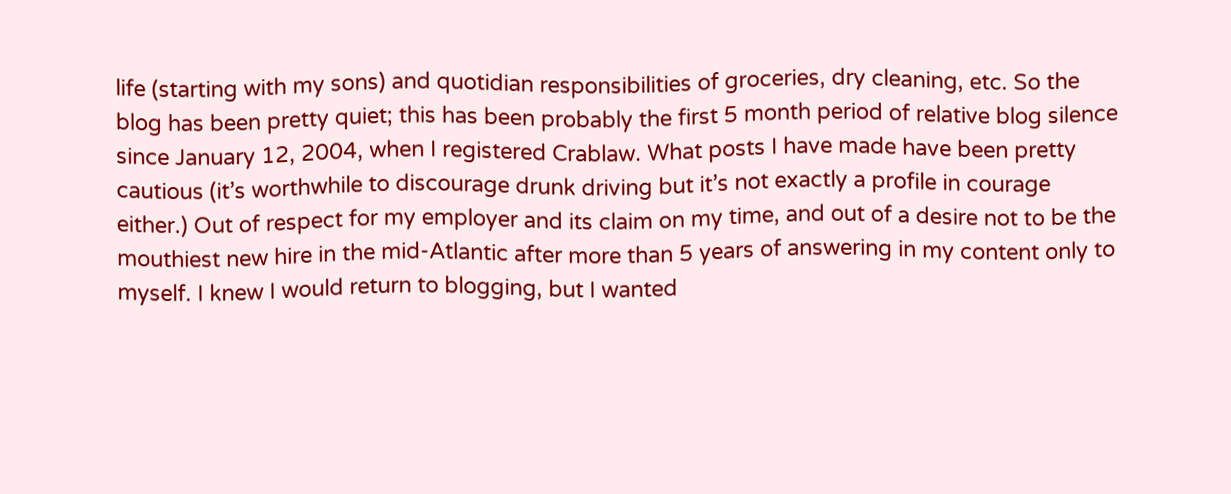life (starting with my sons) and quotidian responsibilities of groceries, dry cleaning, etc. So the blog has been pretty quiet; this has been probably the first 5 month period of relative blog silence since January 12, 2004, when I registered Crablaw. What posts I have made have been pretty cautious (it’s worthwhile to discourage drunk driving but it’s not exactly a profile in courage either.) Out of respect for my employer and its claim on my time, and out of a desire not to be the mouthiest new hire in the mid-Atlantic after more than 5 years of answering in my content only to myself. I knew I would return to blogging, but I wanted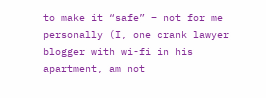to make it “safe” – not for me personally (I, one crank lawyer blogger with wi-fi in his apartment, am not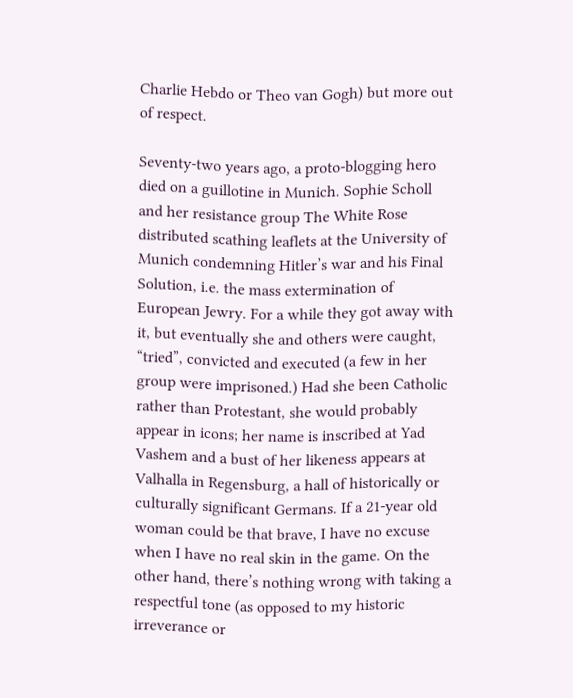Charlie Hebdo or Theo van Gogh) but more out of respect.

Seventy-two years ago, a proto-blogging hero died on a guillotine in Munich. Sophie Scholl and her resistance group The White Rose distributed scathing leaflets at the University of Munich condemning Hitler’s war and his Final Solution, i.e. the mass extermination of European Jewry. For a while they got away with it, but eventually she and others were caught, “tried”, convicted and executed (a few in her group were imprisoned.) Had she been Catholic rather than Protestant, she would probably appear in icons; her name is inscribed at Yad Vashem and a bust of her likeness appears at Valhalla in Regensburg, a hall of historically or culturally significant Germans. If a 21-year old woman could be that brave, I have no excuse when I have no real skin in the game. On the other hand, there’s nothing wrong with taking a respectful tone (as opposed to my historic irreverance or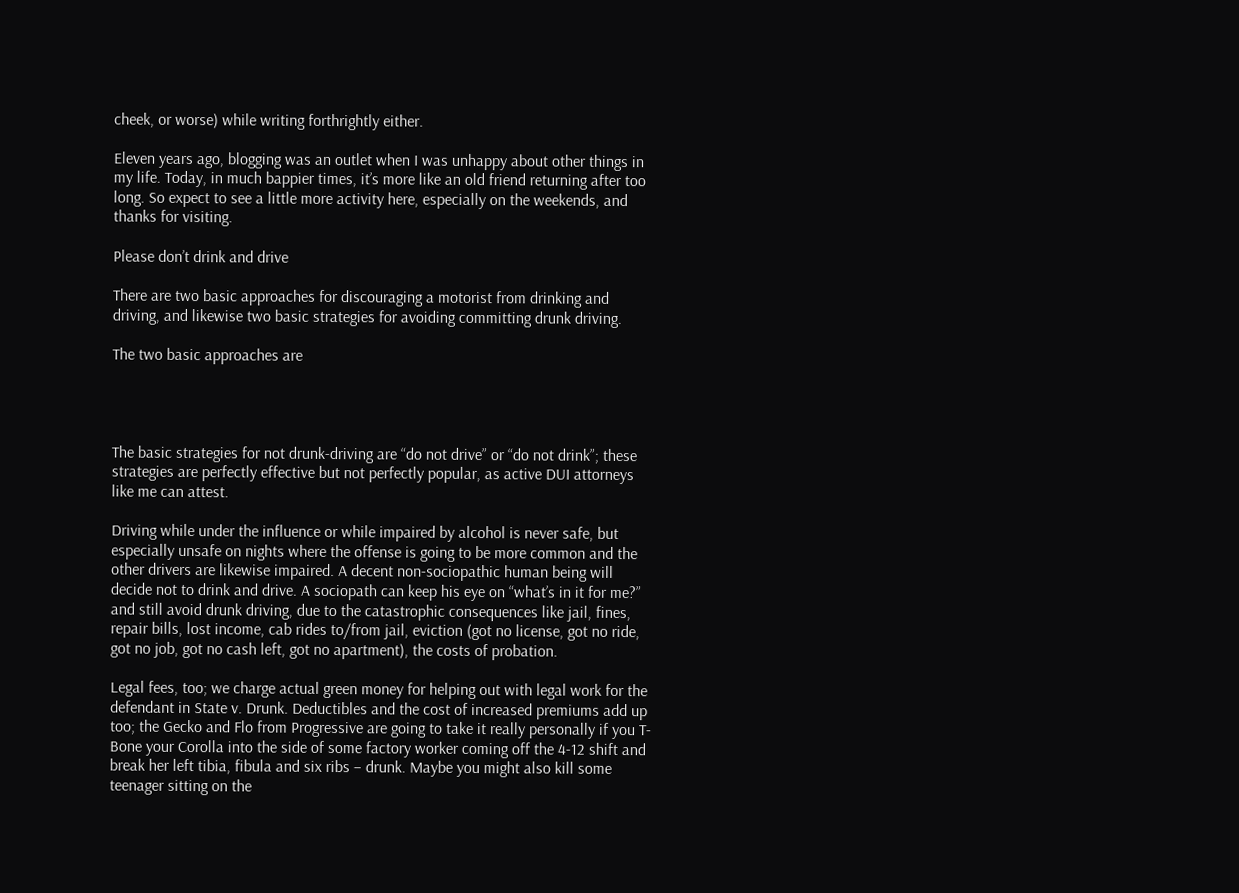cheek, or worse) while writing forthrightly either.

Eleven years ago, blogging was an outlet when I was unhappy about other things in my life. Today, in much bappier times, it’s more like an old friend returning after too long. So expect to see a little more activity here, especially on the weekends, and thanks for visiting.

Please don’t drink and drive

There are two basic approaches for discouraging a motorist from drinking and driving, and likewise two basic strategies for avoiding committing drunk driving.

The two basic approaches are




The basic strategies for not drunk-driving are “do not drive” or “do not drink”; these strategies are perfectly effective but not perfectly popular, as active DUI attorneys like me can attest.

Driving while under the influence or while impaired by alcohol is never safe, but especially unsafe on nights where the offense is going to be more common and the other drivers are likewise impaired. A decent non-sociopathic human being will decide not to drink and drive. A sociopath can keep his eye on “what’s in it for me?” and still avoid drunk driving, due to the catastrophic consequences like jail, fines, repair bills, lost income, cab rides to/from jail, eviction (got no license, got no ride, got no job, got no cash left, got no apartment), the costs of probation.

Legal fees, too; we charge actual green money for helping out with legal work for the defendant in State v. Drunk. Deductibles and the cost of increased premiums add up too; the Gecko and Flo from Progressive are going to take it really personally if you T-Bone your Corolla into the side of some factory worker coming off the 4-12 shift and break her left tibia, fibula and six ribs – drunk. Maybe you might also kill some teenager sitting on the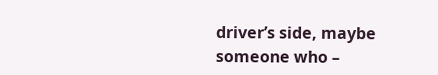driver’s side, maybe someone who –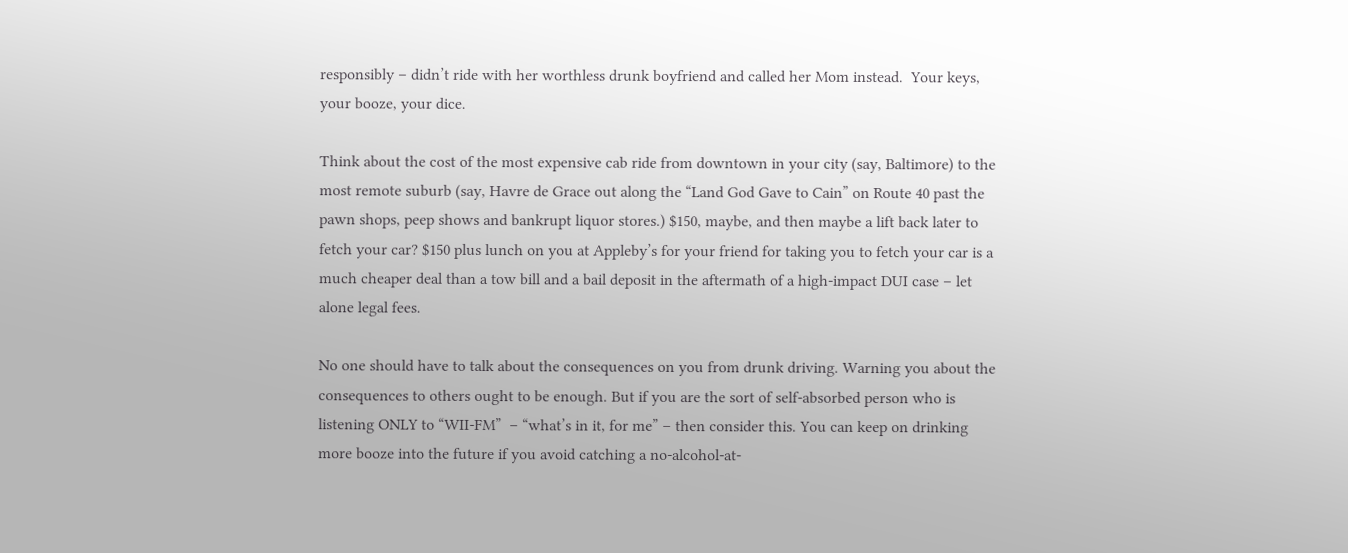responsibly – didn’t ride with her worthless drunk boyfriend and called her Mom instead.  Your keys, your booze, your dice.

Think about the cost of the most expensive cab ride from downtown in your city (say, Baltimore) to the most remote suburb (say, Havre de Grace out along the “Land God Gave to Cain” on Route 40 past the pawn shops, peep shows and bankrupt liquor stores.) $150, maybe, and then maybe a lift back later to fetch your car? $150 plus lunch on you at Appleby’s for your friend for taking you to fetch your car is a much cheaper deal than a tow bill and a bail deposit in the aftermath of a high-impact DUI case – let alone legal fees.

No one should have to talk about the consequences on you from drunk driving. Warning you about the consequences to others ought to be enough. But if you are the sort of self-absorbed person who is listening ONLY to “WII-FM”  – “what’s in it, for me” – then consider this. You can keep on drinking more booze into the future if you avoid catching a no-alcohol-at-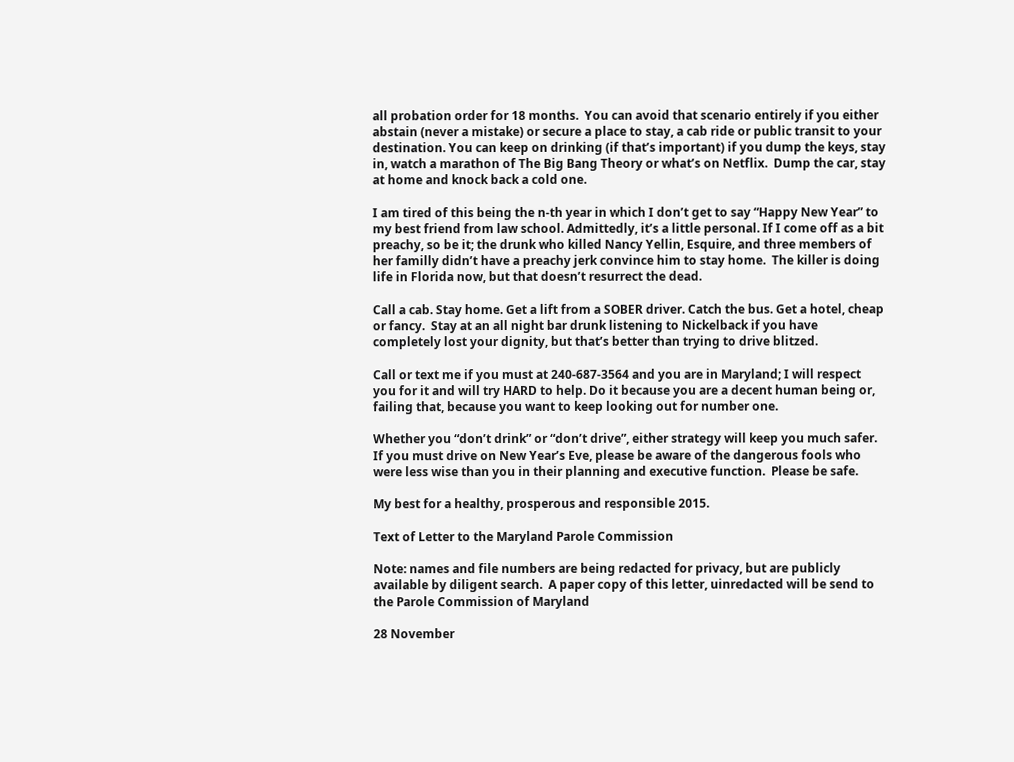all probation order for 18 months.  You can avoid that scenario entirely if you either abstain (never a mistake) or secure a place to stay, a cab ride or public transit to your destination. You can keep on drinking (if that’s important) if you dump the keys, stay in, watch a marathon of The Big Bang Theory or what’s on Netflix.  Dump the car, stay at home and knock back a cold one.

I am tired of this being the n-th year in which I don’t get to say “Happy New Year” to my best friend from law school. Admittedly, it’s a little personal. If I come off as a bit preachy, so be it; the drunk who killed Nancy Yellin, Esquire, and three members of her familly didn’t have a preachy jerk convince him to stay home.  The killer is doing life in Florida now, but that doesn’t resurrect the dead.

Call a cab. Stay home. Get a lift from a SOBER driver. Catch the bus. Get a hotel, cheap or fancy.  Stay at an all night bar drunk listening to Nickelback if you have completely lost your dignity, but that’s better than trying to drive blitzed.

Call or text me if you must at 240-687-3564 and you are in Maryland; I will respect you for it and will try HARD to help. Do it because you are a decent human being or, failing that, because you want to keep looking out for number one.

Whether you “don’t drink” or “don’t drive”, either strategy will keep you much safer. If you must drive on New Year’s Eve, please be aware of the dangerous fools who were less wise than you in their planning and executive function.  Please be safe.

My best for a healthy, prosperous and responsible 2015.

Text of Letter to the Maryland Parole Commission

Note: names and file numbers are being redacted for privacy, but are publicly available by diligent search.  A paper copy of this letter, uinredacted will be send to the Parole Commission of Maryland

28 November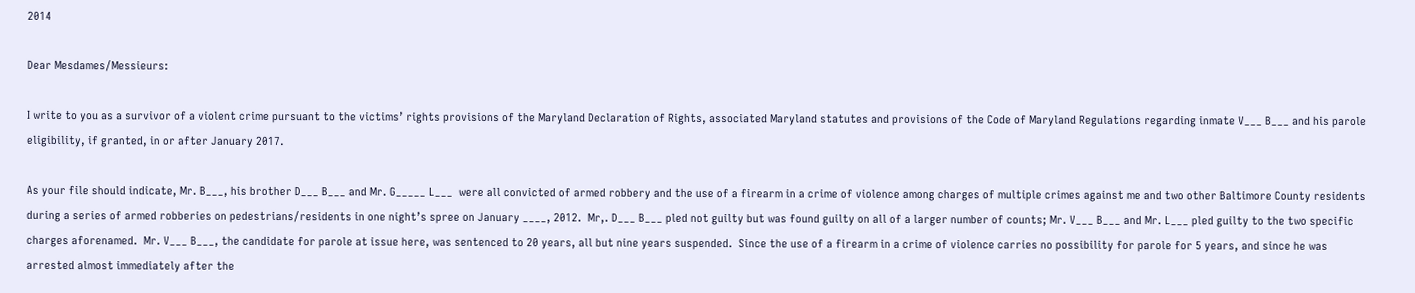2014

Dear Mesdames/Messieurs:

I write to you as a survivor of a violent crime pursuant to the victims’ rights provisions of the Maryland Declaration of Rights, associated Maryland statutes and provisions of the Code of Maryland Regulations regarding inmate V___ B___ and his parole eligibility, if granted, in or after January 2017.

As your file should indicate, Mr. B___, his brother D___ B___ and Mr. G_____ L___  were all convicted of armed robbery and the use of a firearm in a crime of violence among charges of multiple crimes against me and two other Baltimore County residents during a series of armed robberies on pedestrians/residents in one night’s spree on January ____, 2012.  Mr,. D___ B___ pled not guilty but was found guilty on all of a larger number of counts; Mr. V___ B___ and Mr. L___ pled guilty to the two specific charges aforenamed.  Mr. V___ B___, the candidate for parole at issue here, was sentenced to 20 years, all but nine years suspended.  Since the use of a firearm in a crime of violence carries no possibility for parole for 5 years, and since he was arrested almost immediately after the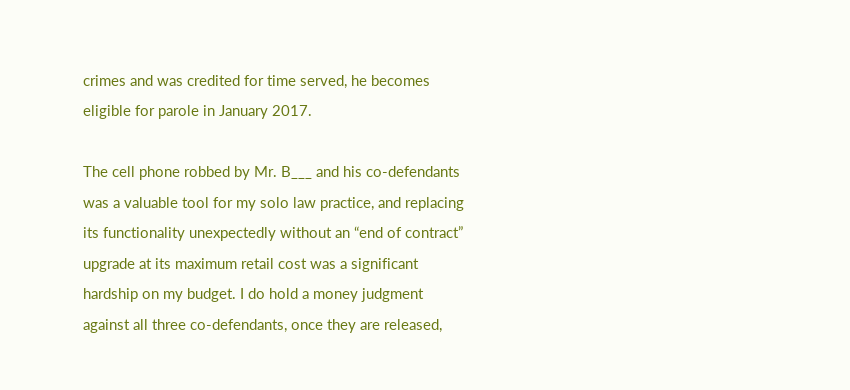crimes and was credited for time served, he becomes eligible for parole in January 2017.

The cell phone robbed by Mr. B___ and his co-defendants was a valuable tool for my solo law practice, and replacing its functionality unexpectedly without an “end of contract” upgrade at its maximum retail cost was a significant hardship on my budget. I do hold a money judgment against all three co-defendants, once they are released,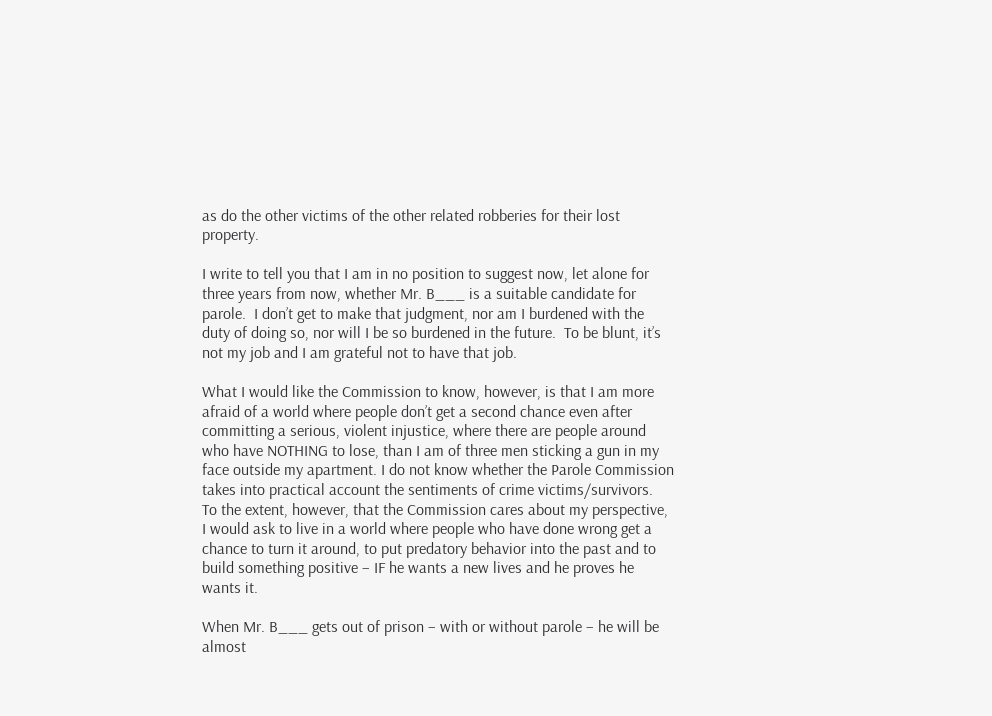as do the other victims of the other related robberies for their lost property.

I write to tell you that I am in no position to suggest now, let alone for three years from now, whether Mr. B___ is a suitable candidate for parole.  I don’t get to make that judgment, nor am I burdened with the duty of doing so, nor will I be so burdened in the future.  To be blunt, it’s not my job and I am grateful not to have that job.

What I would like the Commission to know, however, is that I am more afraid of a world where people don’t get a second chance even after committing a serious, violent injustice, where there are people around who have NOTHING to lose, than I am of three men sticking a gun in my face outside my apartment. I do not know whether the Parole Commission takes into practical account the sentiments of crime victims/survivors.  To the extent, however, that the Commission cares about my perspective, I would ask to live in a world where people who have done wrong get a chance to turn it around, to put predatory behavior into the past and to build something positive – IF he wants a new lives and he proves he wants it.

When Mr. B___ gets out of prison – with or without parole – he will be almost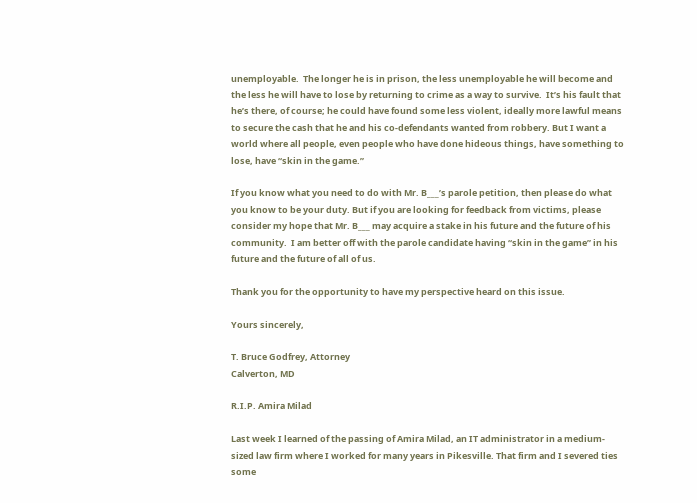unemployable.  The longer he is in prison, the less unemployable he will become and the less he will have to lose by returning to crime as a way to survive.  It’s his fault that he’s there, of course; he could have found some less violent, ideally more lawful means to secure the cash that he and his co-defendants wanted from robbery. But I want a world where all people, even people who have done hideous things, have something to lose, have “skin in the game.”

If you know what you need to do with Mr. B___’s parole petition, then please do what you know to be your duty. But if you are looking for feedback from victims, please consider my hope that Mr. B___ may acquire a stake in his future and the future of his community.  I am better off with the parole candidate having “skin in the game” in his future and the future of all of us.

Thank you for the opportunity to have my perspective heard on this issue.

Yours sincerely,

T. Bruce Godfrey, Attorney
Calverton, MD

R.I.P. Amira Milad

Last week I learned of the passing of Amira Milad, an IT administrator in a medium-sized law firm where I worked for many years in Pikesville. That firm and I severed ties some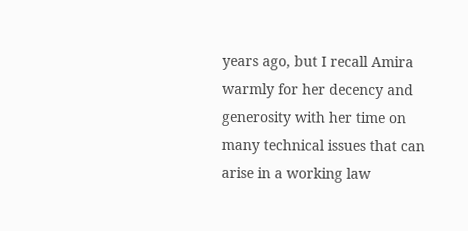years ago, but I recall Amira warmly for her decency and generosity with her time on many technical issues that can arise in a working law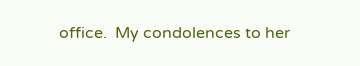office.  My condolences to her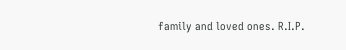family and loved ones. R.I.P.